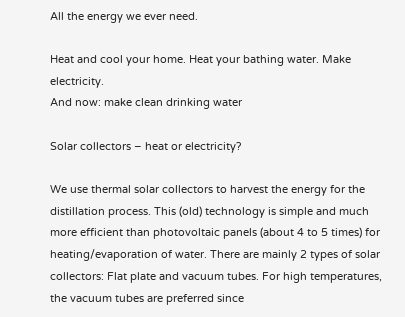All the energy we ever need.

Heat and cool your home. Heat your bathing water. Make electricity.
And now: make clean drinking water

Solar collectors – heat or electricity?

We use thermal solar collectors to harvest the energy for the distillation process. This (old) technology is simple and much more efficient than photovoltaic panels (about 4 to 5 times) for heating/evaporation of water. There are mainly 2 types of solar collectors: Flat plate and vacuum tubes. For high temperatures, the vacuum tubes are preferred since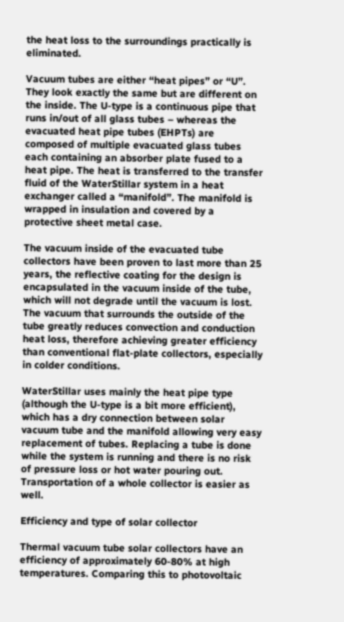the heat loss to the surroundings practically is eliminated.

Vacuum tubes are either “heat pipes” or “U”. They look exactly the same but are different on the inside. The U-type is a continuous pipe that runs in/out of all glass tubes – whereas the evacuated heat pipe tubes (EHPTs) are composed of multiple evacuated glass tubes each containing an absorber plate fused to a heat pipe. The heat is transferred to the transfer fluid of the WaterStillar system in a heat exchanger called a “manifold”. The manifold is wrapped in insulation and covered by a protective sheet metal case.

The vacuum inside of the evacuated tube collectors have been proven to last more than 25 years, the reflective coating for the design is encapsulated in the vacuum inside of the tube, which will not degrade until the vacuum is lost. The vacuum that surrounds the outside of the tube greatly reduces convection and conduction heat loss, therefore achieving greater efficiency than conventional flat-plate collectors, especially in colder conditions.

WaterStillar uses mainly the heat pipe type (although the U-type is a bit more efficient), which has a dry connection between solar vacuum tube and the manifold allowing very easy replacement of tubes. Replacing a tube is done while the system is running and there is no risk of pressure loss or hot water pouring out. Transportation of a whole collector is easier as well.

Efficiency and type of solar collector

Thermal vacuum tube solar collectors have an efficiency of approximately 60-80% at high temperatures. Comparing this to photovoltaic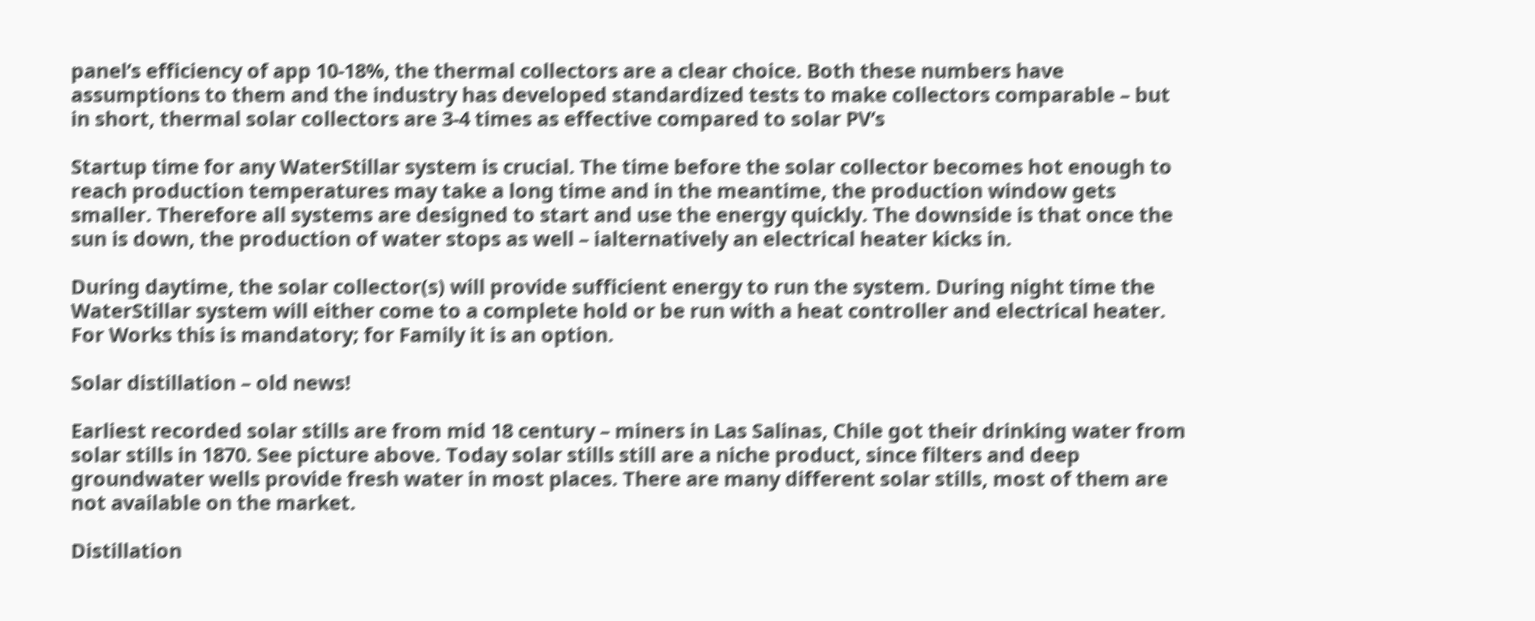panel’s efficiency of app 10-18%, the thermal collectors are a clear choice. Both these numbers have assumptions to them and the industry has developed standardized tests to make collectors comparable – but in short, thermal solar collectors are 3-4 times as effective compared to solar PV’s

Startup time for any WaterStillar system is crucial. The time before the solar collector becomes hot enough to reach production temperatures may take a long time and in the meantime, the production window gets smaller. Therefore all systems are designed to start and use the energy quickly. The downside is that once the sun is down, the production of water stops as well – ialternatively an electrical heater kicks in.

During daytime, the solar collector(s) will provide sufficient energy to run the system. During night time the WaterStillar system will either come to a complete hold or be run with a heat controller and electrical heater. For Works this is mandatory; for Family it is an option.

Solar distillation – old news!

Earliest recorded solar stills are from mid 18 century – miners in Las Salinas, Chile got their drinking water from solar stills in 1870. See picture above. Today solar stills still are a niche product, since filters and deep groundwater wells provide fresh water in most places. There are many different solar stills, most of them are not available on the market.

Distillation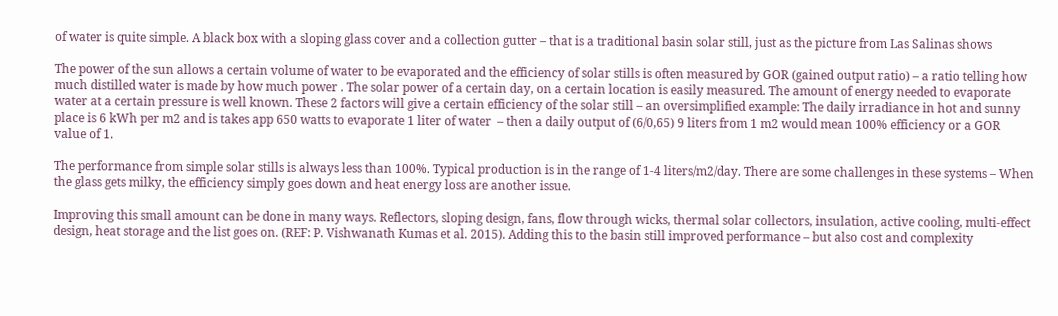of water is quite simple. A black box with a sloping glass cover and a collection gutter – that is a traditional basin solar still, just as the picture from Las Salinas shows

The power of the sun allows a certain volume of water to be evaporated and the efficiency of solar stills is often measured by GOR (gained output ratio) – a ratio telling how much distilled water is made by how much power . The solar power of a certain day, on a certain location is easily measured. The amount of energy needed to evaporate water at a certain pressure is well known. These 2 factors will give a certain efficiency of the solar still – an oversimplified example: The daily irradiance in hot and sunny place is 6 kWh per m2 and is takes app 650 watts to evaporate 1 liter of water  – then a daily output of (6/0,65) 9 liters from 1 m2 would mean 100% efficiency or a GOR value of 1.

The performance from simple solar stills is always less than 100%. Typical production is in the range of 1-4 liters/m2/day. There are some challenges in these systems – When the glass gets milky, the efficiency simply goes down and heat energy loss are another issue.

Improving this small amount can be done in many ways. Reflectors, sloping design, fans, flow through wicks, thermal solar collectors, insulation, active cooling, multi-effect design, heat storage and the list goes on. (REF: P. Vishwanath Kumas et al. 2015). Adding this to the basin still improved performance – but also cost and complexity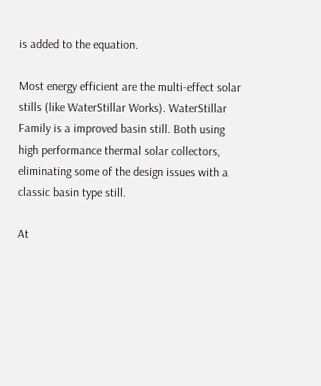is added to the equation.

Most energy efficient are the multi-effect solar stills (like WaterStillar Works). WaterStillar Family is a improved basin still. Both using high performance thermal solar collectors, eliminating some of the design issues with a classic basin type still.

At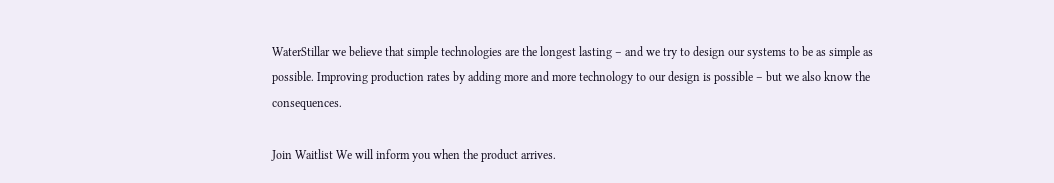WaterStillar we believe that simple technologies are the longest lasting – and we try to design our systems to be as simple as possible. Improving production rates by adding more and more technology to our design is possible – but we also know the consequences.

Join Waitlist We will inform you when the product arrives.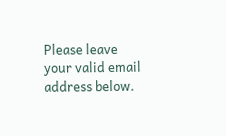Please leave your valid email address below.